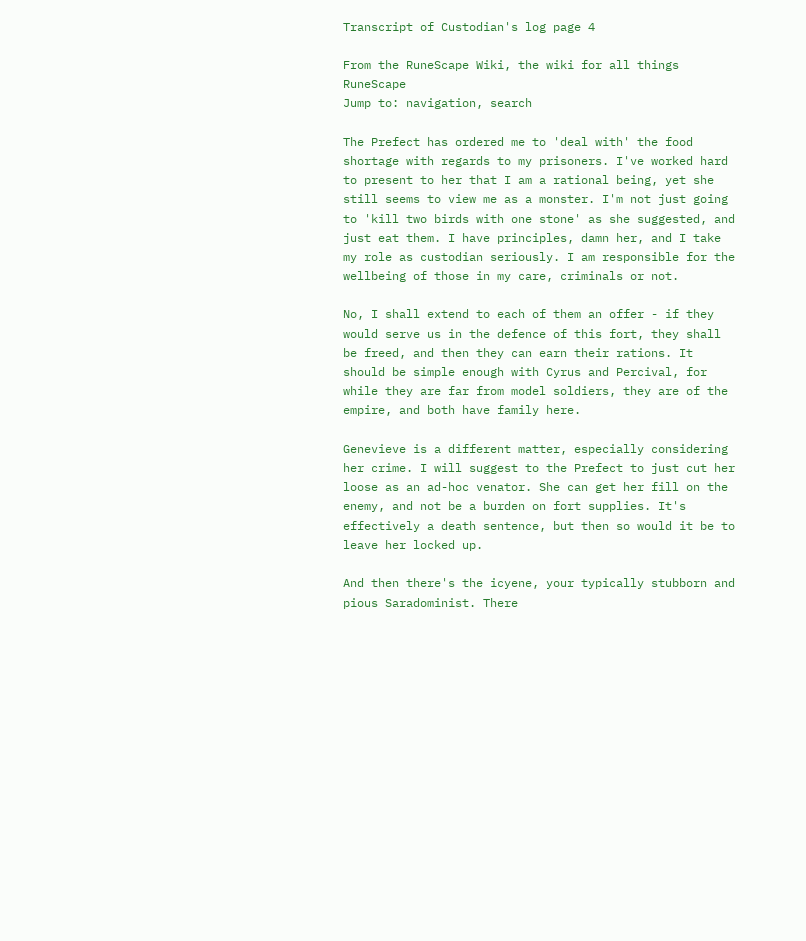Transcript of Custodian's log page 4

From the RuneScape Wiki, the wiki for all things RuneScape
Jump to: navigation, search

The Prefect has ordered me to 'deal with' the food shortage with regards to my prisoners. I've worked hard to present to her that I am a rational being, yet she still seems to view me as a monster. I'm not just going to 'kill two birds with one stone' as she suggested, and just eat them. I have principles, damn her, and I take my role as custodian seriously. I am responsible for the wellbeing of those in my care, criminals or not.

No, I shall extend to each of them an offer - if they would serve us in the defence of this fort, they shall be freed, and then they can earn their rations. It should be simple enough with Cyrus and Percival, for while they are far from model soldiers, they are of the empire, and both have family here.

Genevieve is a different matter, especially considering her crime. I will suggest to the Prefect to just cut her loose as an ad-hoc venator. She can get her fill on the enemy, and not be a burden on fort supplies. It's effectively a death sentence, but then so would it be to leave her locked up.

And then there's the icyene, your typically stubborn and pious Saradominist. There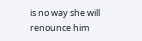is no way she will renounce him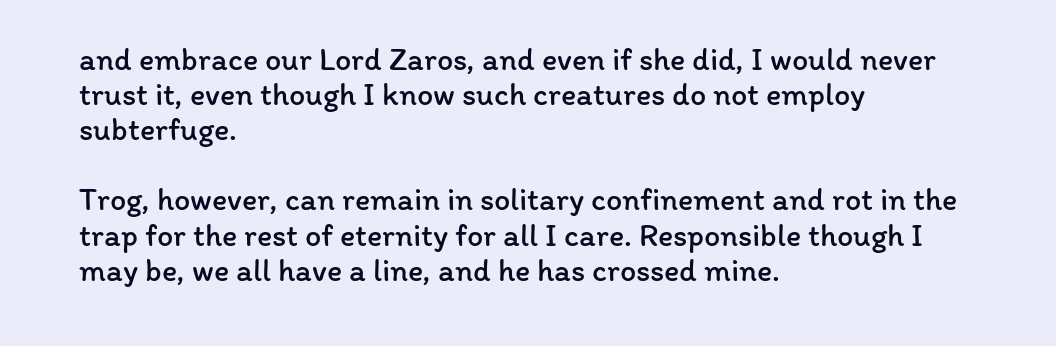and embrace our Lord Zaros, and even if she did, I would never trust it, even though I know such creatures do not employ subterfuge.

Trog, however, can remain in solitary confinement and rot in the trap for the rest of eternity for all I care. Responsible though I may be, we all have a line, and he has crossed mine.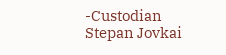-Custodian Stepan Jovkai